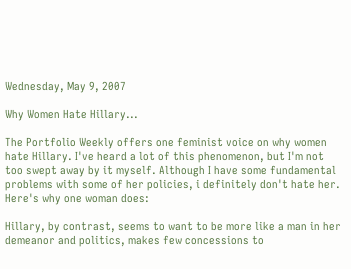Wednesday, May 9, 2007

Why Women Hate Hillary...

The Portfolio Weekly offers one feminist voice on why women hate Hillary. I've heard a lot of this phenomenon, but I'm not too swept away by it myself. Although I have some fundamental problems with some of her policies, i definitely don't hate her. Here's why one woman does:

Hillary, by contrast, seems to want to be more like a man in her demeanor and politics, makes few concessions to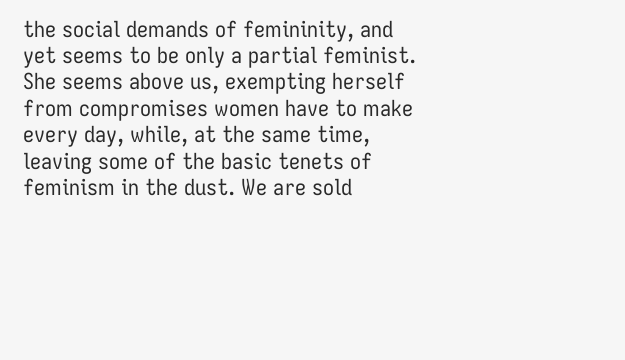the social demands of femininity, and yet seems to be only a partial feminist. She seems above us, exempting herself from compromises women have to make every day, while, at the same time, leaving some of the basic tenets of feminism in the dust. We are sold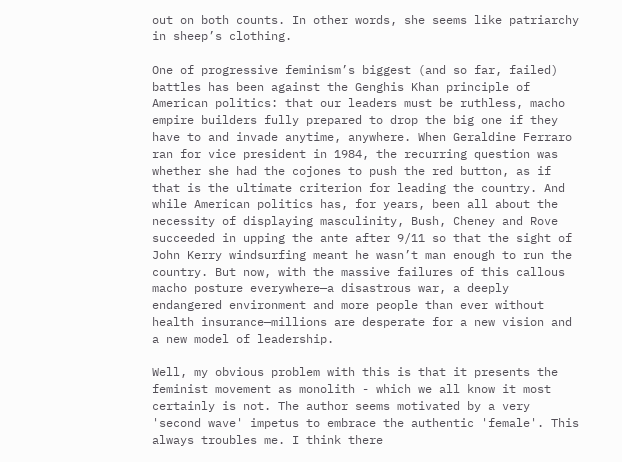out on both counts. In other words, she seems like patriarchy in sheep’s clothing.

One of progressive feminism’s biggest (and so far, failed) battles has been against the Genghis Khan principle of American politics: that our leaders must be ruthless, macho empire builders fully prepared to drop the big one if they have to and invade anytime, anywhere. When Geraldine Ferraro ran for vice president in 1984, the recurring question was whether she had the cojones to push the red button, as if that is the ultimate criterion for leading the country. And while American politics has, for years, been all about the necessity of displaying masculinity, Bush, Cheney and Rove succeeded in upping the ante after 9/11 so that the sight of John Kerry windsurfing meant he wasn’t man enough to run the country. But now, with the massive failures of this callous macho posture everywhere—a disastrous war, a deeply endangered environment and more people than ever without health insurance—millions are desperate for a new vision and a new model of leadership.

Well, my obvious problem with this is that it presents the feminist movement as monolith - which we all know it most certainly is not. The author seems motivated by a very 'second wave' impetus to embrace the authentic 'female'. This always troubles me. I think there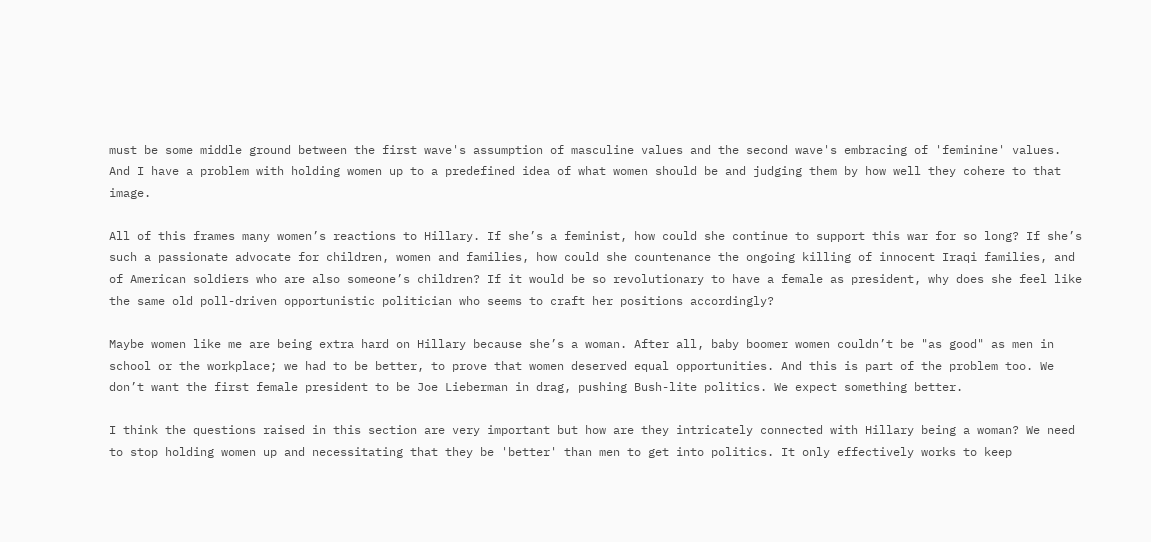must be some middle ground between the first wave's assumption of masculine values and the second wave's embracing of 'feminine' values. And I have a problem with holding women up to a predefined idea of what women should be and judging them by how well they cohere to that image.

All of this frames many women’s reactions to Hillary. If she’s a feminist, how could she continue to support this war for so long? If she’s such a passionate advocate for children, women and families, how could she countenance the ongoing killing of innocent Iraqi families, and of American soldiers who are also someone’s children? If it would be so revolutionary to have a female as president, why does she feel like the same old poll-driven opportunistic politician who seems to craft her positions accordingly?

Maybe women like me are being extra hard on Hillary because she’s a woman. After all, baby boomer women couldn’t be "as good" as men in school or the workplace; we had to be better, to prove that women deserved equal opportunities. And this is part of the problem too. We don’t want the first female president to be Joe Lieberman in drag, pushing Bush-lite politics. We expect something better.

I think the questions raised in this section are very important but how are they intricately connected with Hillary being a woman? We need to stop holding women up and necessitating that they be 'better' than men to get into politics. It only effectively works to keep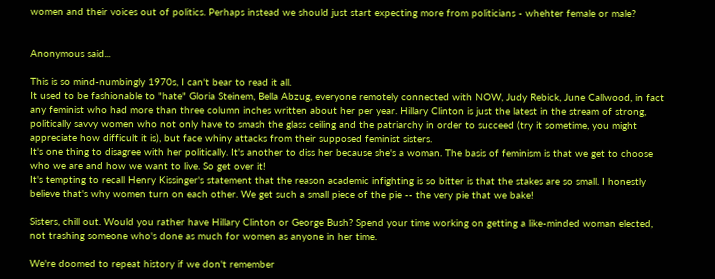women and their voices out of politics. Perhaps instead we should just start expecting more from politicians - whehter female or male?


Anonymous said...

This is so mind-numbingly 1970s, I can't bear to read it all.
It used to be fashionable to "hate" Gloria Steinem, Bella Abzug, everyone remotely connected with NOW, Judy Rebick, June Callwood, in fact any feminist who had more than three column inches written about her per year. Hillary Clinton is just the latest in the stream of strong, politically savvy women who not only have to smash the glass ceiling and the patriarchy in order to succeed (try it sometime, you might appreciate how difficult it is), but face whiny attacks from their supposed feminist sisters.
It's one thing to disagree with her politically. It's another to diss her because she's a woman. The basis of feminism is that we get to choose who we are and how we want to live. So get over it!
It's tempting to recall Henry Kissinger's statement that the reason academic infighting is so bitter is that the stakes are so small. I honestly believe that's why women turn on each other. We get such a small piece of the pie -- the very pie that we bake!

Sisters, chill out. Would you rather have Hillary Clinton or George Bush? Spend your time working on getting a like-minded woman elected, not trashing someone who's done as much for women as anyone in her time.

We're doomed to repeat history if we don't remember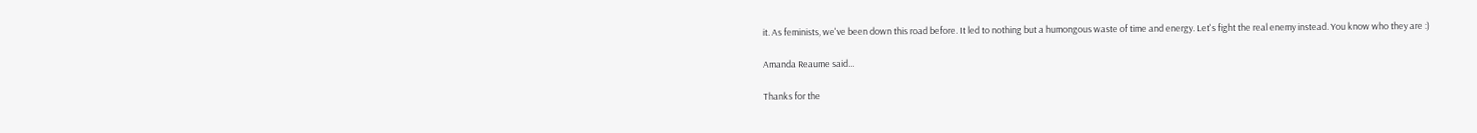it. As feminists, we've been down this road before. It led to nothing but a humongous waste of time and energy. Let's fight the real enemy instead. You know who they are :)

Amanda Reaume said...

Thanks for the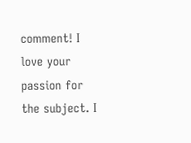comment! I love your passion for the subject. I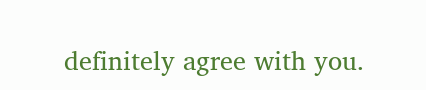definitely agree with you.